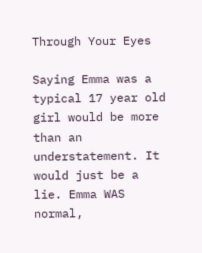Through Your Eyes

Saying Emma was a typical 17 year old girl would be more than an understatement. It would just be a lie. Emma WAS normal,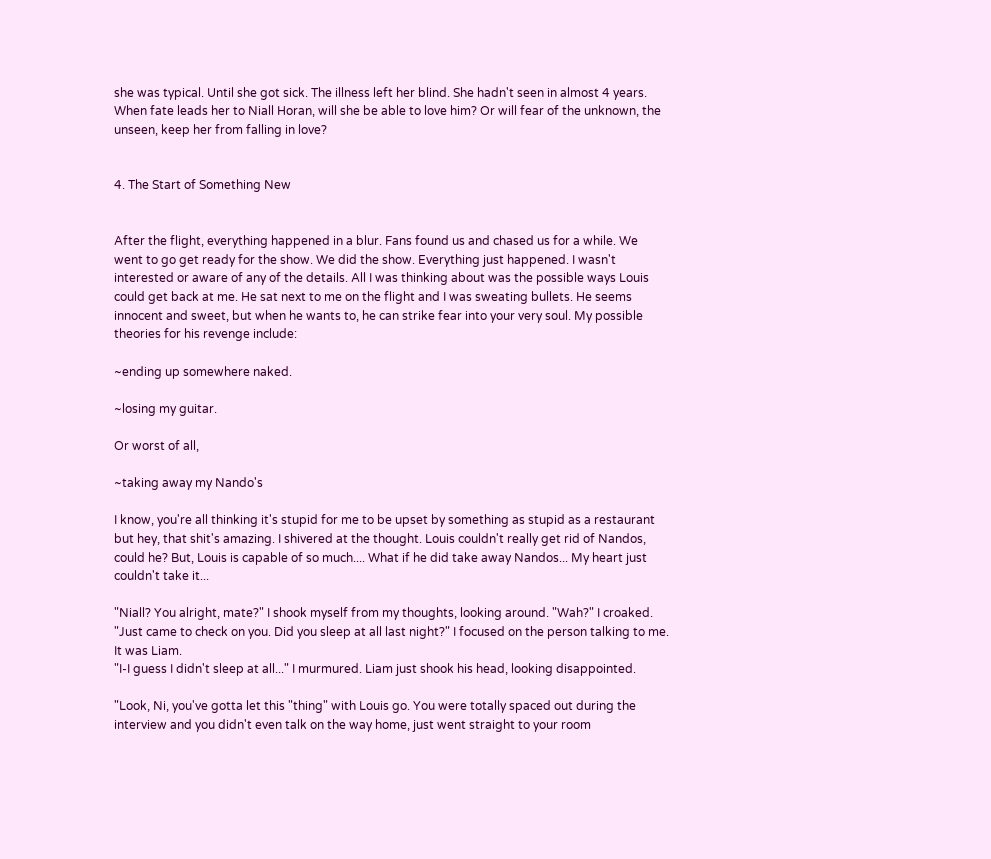she was typical. Until she got sick. The illness left her blind. She hadn't seen in almost 4 years. When fate leads her to Niall Horan, will she be able to love him? Or will fear of the unknown, the unseen, keep her from falling in love?


4. The Start of Something New


After the flight, everything happened in a blur. Fans found us and chased us for a while. We went to go get ready for the show. We did the show. Everything just happened. I wasn't interested or aware of any of the details. All I was thinking about was the possible ways Louis could get back at me. He sat next to me on the flight and I was sweating bullets. He seems innocent and sweet, but when he wants to, he can strike fear into your very soul. My possible theories for his revenge include:

~ending up somewhere naked.

~losing my guitar.

Or worst of all,

~taking away my Nando's

I know, you're all thinking it's stupid for me to be upset by something as stupid as a restaurant but hey, that shit's amazing. I shivered at the thought. Louis couldn't really get rid of Nandos, could he? But, Louis is capable of so much.... What if he did take away Nandos... My heart just couldn't take it...

"Niall? You alright, mate?" I shook myself from my thoughts, looking around. "Wah?" I croaked.
"Just came to check on you. Did you sleep at all last night?" I focused on the person talking to me. It was Liam.
"I-I guess I didn't sleep at all..." I murmured. Liam just shook his head, looking disappointed.

"Look, Ni, you've gotta let this "thing" with Louis go. You were totally spaced out during the interview and you didn't even talk on the way home, just went straight to your room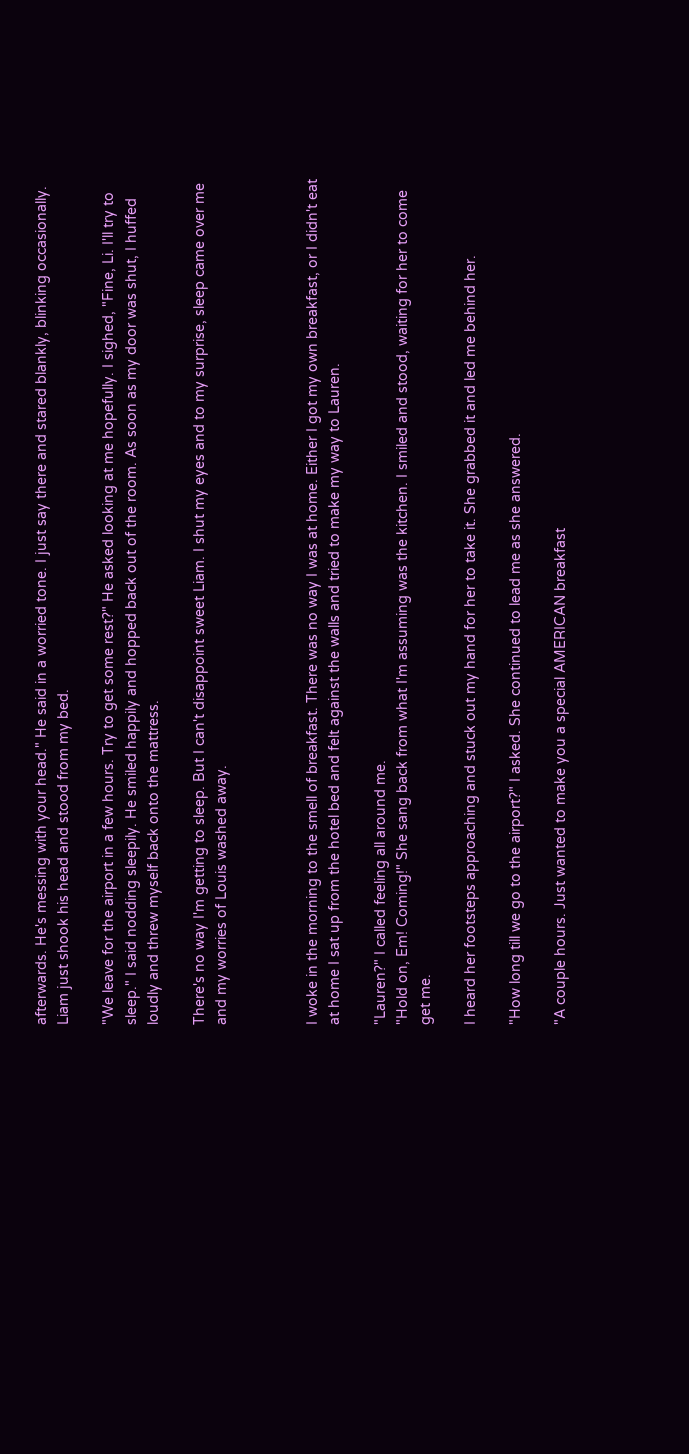afterwards. He's messing with your head." He said in a worried tone. I just say there and stared blankly, blinking occasionally. Liam just shook his head and stood from my bed.

"We leave for the airport in a few hours. Try to get some rest?" He asked looking at me hopefully. I sighed, "Fine, Li. I'll try to sleep." I said nodding sleepily. He smiled happily and hopped back out of the room. As soon as my door was shut, I huffed loudly and threw myself back onto the mattress.

There's no way I'm getting to sleep. But I can't disappoint sweet Liam. I shut my eyes and to my surprise, sleep came over me and my worries of Louis washed away.



I woke in the morning to the smell of breakfast. There was no way I was at home. Either I got my own breakfast, or I didn't eat at home I sat up from the hotel bed and felt against the walls and tried to make my way to Lauren.

"Lauren?" I called feeling all around me.
"Hold on, Em! Coming!" She sang back from what I'm assuming was the kitchen. I smiled and stood, waiting for her to come get me.

I heard her footsteps approaching and stuck out my hand for her to take it. She grabbed it and led me behind her.

"How long till we go to the airport?" I asked. She continued to lead me as she answered.

"A couple hours. Just wanted to make you a special AMERICAN breakfast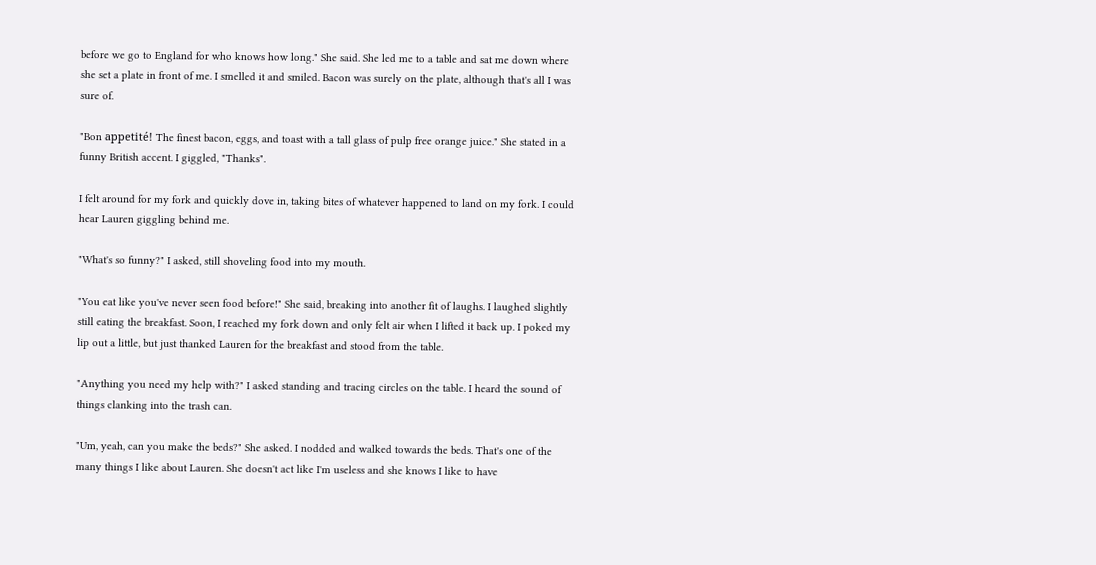before we go to England for who knows how long." She said. She led me to a table and sat me down where she set a plate in front of me. I smelled it and smiled. Bacon was surely on the plate, although that's all I was sure of.

"Bon appetité! The finest bacon, eggs, and toast with a tall glass of pulp free orange juice." She stated in a funny British accent. I giggled, "Thanks".

I felt around for my fork and quickly dove in, taking bites of whatever happened to land on my fork. I could hear Lauren giggling behind me.

"What's so funny?" I asked, still shoveling food into my mouth.

"You eat like you've never seen food before!" She said, breaking into another fit of laughs. I laughed slightly still eating the breakfast. Soon, I reached my fork down and only felt air when I lifted it back up. I poked my lip out a little, but just thanked Lauren for the breakfast and stood from the table.

"Anything you need my help with?" I asked standing and tracing circles on the table. I heard the sound of things clanking into the trash can.

"Um, yeah, can you make the beds?" She asked. I nodded and walked towards the beds. That's one of the many things I like about Lauren. She doesn't act like I'm useless and she knows I like to have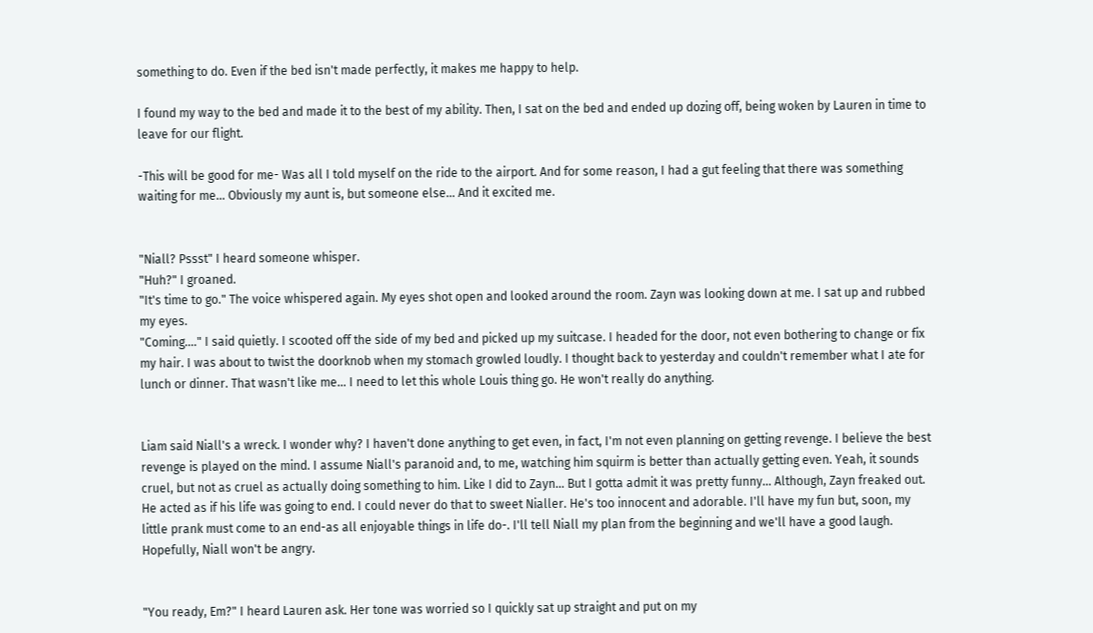something to do. Even if the bed isn't made perfectly, it makes me happy to help.

I found my way to the bed and made it to the best of my ability. Then, I sat on the bed and ended up dozing off, being woken by Lauren in time to leave for our flight.

-This will be good for me- Was all I told myself on the ride to the airport. And for some reason, I had a gut feeling that there was something waiting for me... Obviously my aunt is, but someone else... And it excited me.


"Niall? Pssst" I heard someone whisper.
"Huh?" I groaned.
"It's time to go." The voice whispered again. My eyes shot open and looked around the room. Zayn was looking down at me. I sat up and rubbed my eyes.
"Coming...." I said quietly. I scooted off the side of my bed and picked up my suitcase. I headed for the door, not even bothering to change or fix my hair. I was about to twist the doorknob when my stomach growled loudly. I thought back to yesterday and couldn't remember what I ate for lunch or dinner. That wasn't like me... I need to let this whole Louis thing go. He won't really do anything.


Liam said Niall's a wreck. I wonder why? I haven't done anything to get even, in fact, I'm not even planning on getting revenge. I believe the best revenge is played on the mind. I assume Niall's paranoid and, to me, watching him squirm is better than actually getting even. Yeah, it sounds cruel, but not as cruel as actually doing something to him. Like I did to Zayn... But I gotta admit it was pretty funny... Although, Zayn freaked out. He acted as if his life was going to end. I could never do that to sweet Nialler. He's too innocent and adorable. I'll have my fun but, soon, my little prank must come to an end-as all enjoyable things in life do-. I'll tell Niall my plan from the beginning and we'll have a good laugh. Hopefully, Niall won't be angry.


"You ready, Em?" I heard Lauren ask. Her tone was worried so I quickly sat up straight and put on my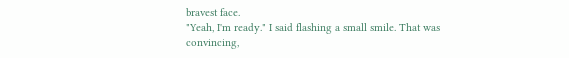bravest face.
"Yeah, I'm ready." I said flashing a small smile. That was convincing,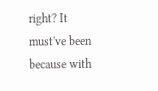right? It must've been because with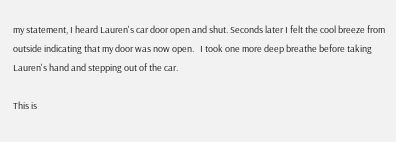my statement, I heard Lauren's car door open and shut. Seconds later I felt the cool breeze from outside indicating that my door was now open.   I took one more deep breathe before taking Lauren's hand and stepping out of the car.

This is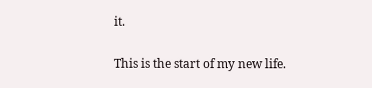it.

This is the start of my new life.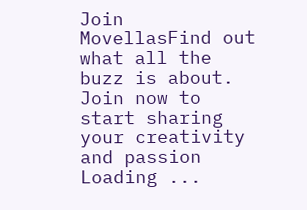Join MovellasFind out what all the buzz is about. Join now to start sharing your creativity and passion
Loading ...